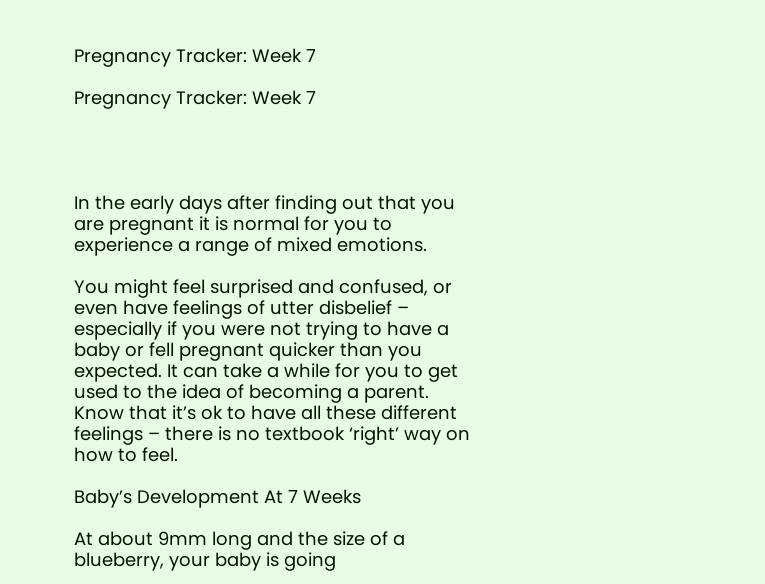Pregnancy Tracker: Week 7

Pregnancy Tracker: Week 7




In the early days after finding out that you are pregnant it is normal for you to experience a range of mixed emotions.

You might feel surprised and confused, or even have feelings of utter disbelief – especially if you were not trying to have a baby or fell pregnant quicker than you expected. It can take a while for you to get used to the idea of becoming a parent. Know that it’s ok to have all these different feelings – there is no textbook ‘right’ way on how to feel.

Baby’s Development At 7 Weeks

At about 9mm long and the size of a blueberry, your baby is going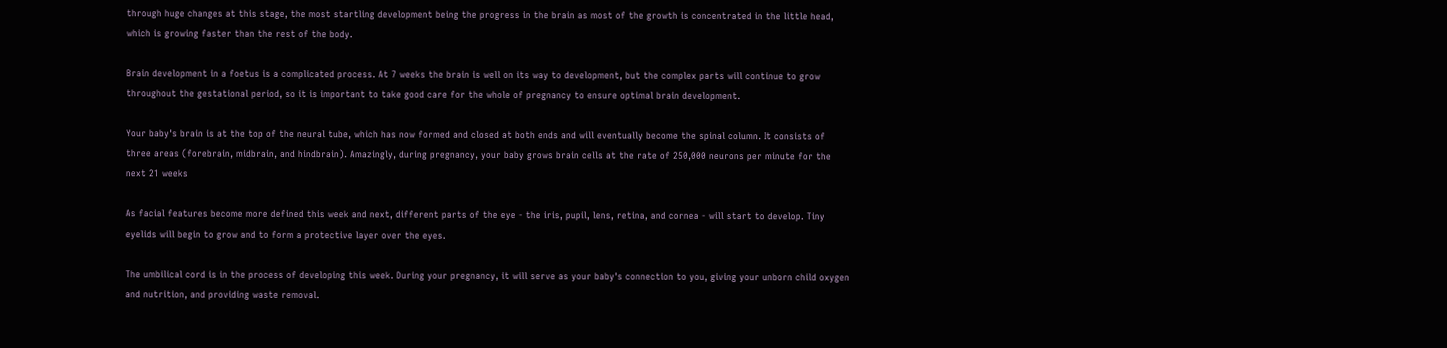through huge changes at this stage, the most startling development being the progress in the brain as most of the growth is concentrated in the little head, which is growing faster than the rest of the body.

Brain development in a foetus is a complicated process. At 7 weeks the brain is well on its way to development, but the complex parts will continue to grow throughout the gestational period, so it is important to take good care for the whole of pregnancy to ensure optimal brain development.

Your baby's brain is at the top of the neural tube, which has now formed and closed at both ends and will eventually become the spinal column. It consists of three areas (forebrain, midbrain, and hindbrain). Amazingly, during pregnancy, your baby grows brain cells at the rate of 250,000 neurons per minute for the next 21 weeks

As facial features become more defined this week and next, different parts of the eye - the iris, pupil, lens, retina, and cornea - will start to develop. Tiny eyelids will begin to grow and to form a protective layer over the eyes.

The umbilical cord is in the process of developing this week. During your pregnancy, it will serve as your baby's connection to you, giving your unborn child oxygen and nutrition, and providing waste removal.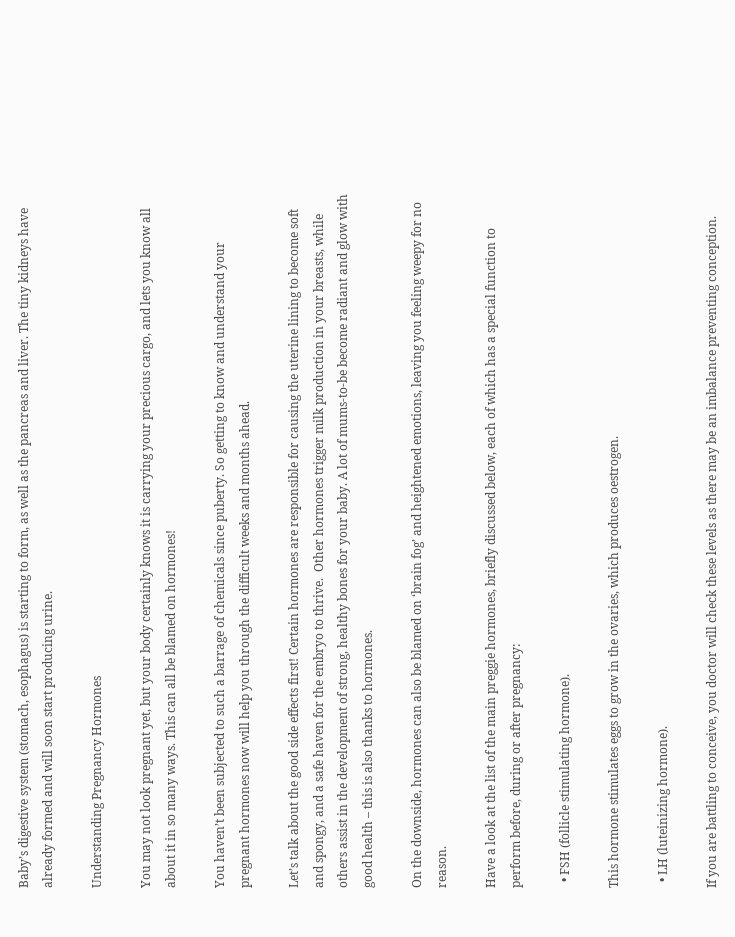Baby’s digestive system (stomach, esophagus) is starting to form, as well as the pancreas and liver. The tiny kidneys have already formed and will soon start producing urine.

Understanding Pregnancy Hormones

You may not look pregnant yet, but your body certainly knows it is carrying your precious cargo, and lets you know all about it in so many ways. This can all be blamed on hormones!

You haven’t been subjected to such a barrage of chemicals since puberty. So getting to know and understand your pregnant hormones now will help you through the difficult weeks and months ahead.

Let’s talk about the good side effects first! Certain hormones are responsible for causing the uterine lining to become soft and spongy, and a safe haven for the embryo to thrive.  Other hormones trigger milk production in your breasts, while others assist in the development of strong, healthy bones for your baby. A lot of mums-to-be become radiant and glow with good health – this is also thanks to hormones.

On the downside, hormones can also be blamed on ‘brain fog’ and heightened emotions, leaving you feeling weepy for no reason.

Have a look at the list of the main preggie hormones, briefly discussed below, each of which has a special function to perform before, during or after pregnancy:

  • FSH (follicle stimulating hormone).

This hormone stimulates eggs to grow in the ovaries, which produces oestrogen.

  • LH (luteinizing hormone).

If you are battling to conceive, you doctor will check these levels as there may be an imbalance preventing conception.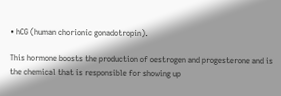• hCG (human chorionic gonadotropin).

This hormone boosts the production of oestrogen and progesterone and is the chemical that is responsible for showing up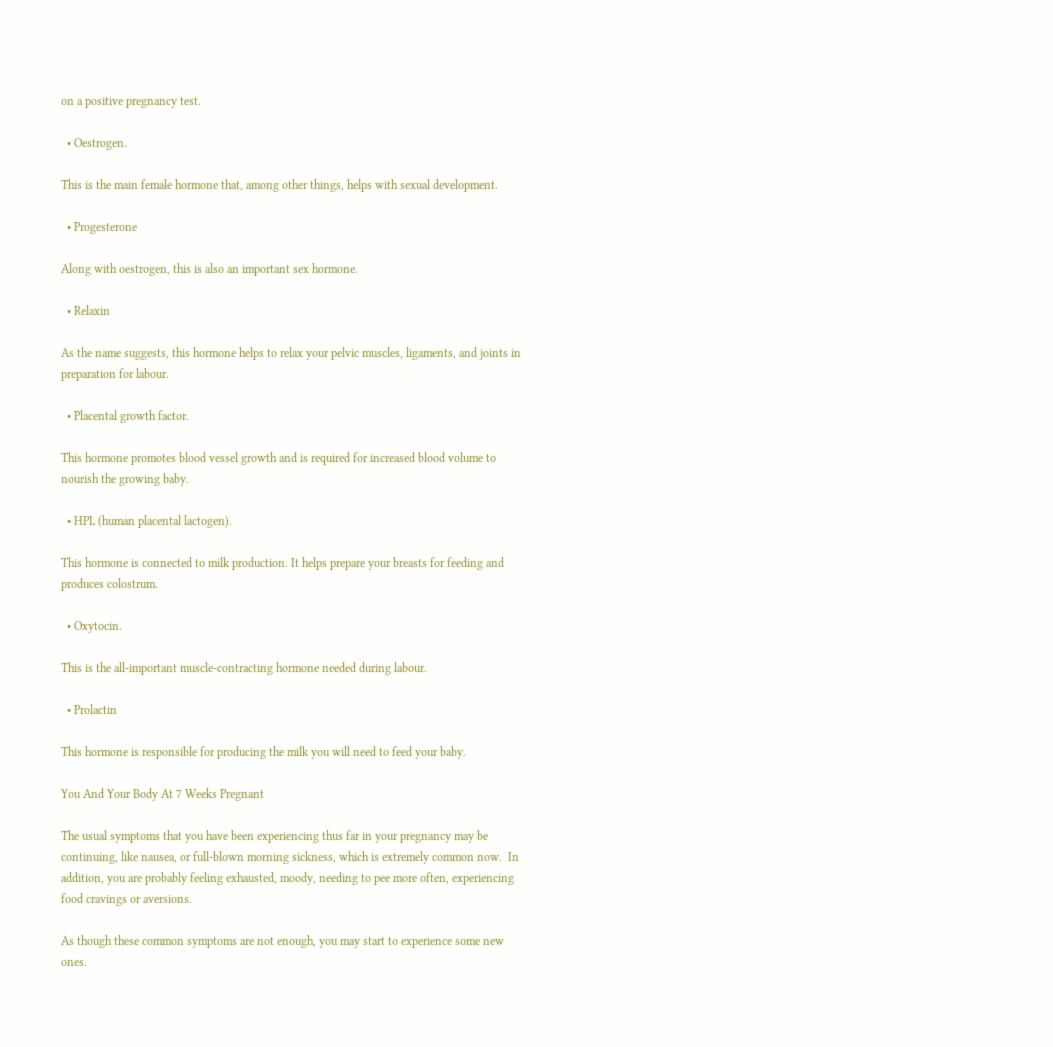on a positive pregnancy test.

  • Oestrogen.

This is the main female hormone that, among other things, helps with sexual development.

  • Progesterone

Along with oestrogen, this is also an important sex hormone.

  • Relaxin

As the name suggests, this hormone helps to relax your pelvic muscles, ligaments, and joints in preparation for labour.

  • Placental growth factor.

This hormone promotes blood vessel growth and is required for increased blood volume to nourish the growing baby.

  • HPL (human placental lactogen).

This hormone is connected to milk production. It helps prepare your breasts for feeding and produces colostrum.

  • Oxytocin.

This is the all-important muscle-contracting hormone needed during labour.

  • Prolactin

This hormone is responsible for producing the milk you will need to feed your baby.

You And Your Body At 7 Weeks Pregnant

The usual symptoms that you have been experiencing thus far in your pregnancy may be continuing, like nausea, or full-blown morning sickness, which is extremely common now.  In addition, you are probably feeling exhausted, moody, needing to pee more often, experiencing food cravings or aversions.

As though these common symptoms are not enough, you may start to experience some new ones.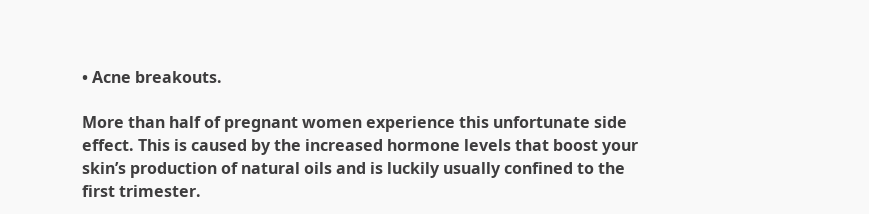• Acne breakouts.

More than half of pregnant women experience this unfortunate side effect. This is caused by the increased hormone levels that boost your skin’s production of natural oils and is luckily usually confined to the first trimester.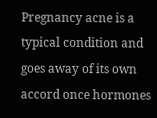Pregnancy acne is a typical condition and goes away of its own accord once hormones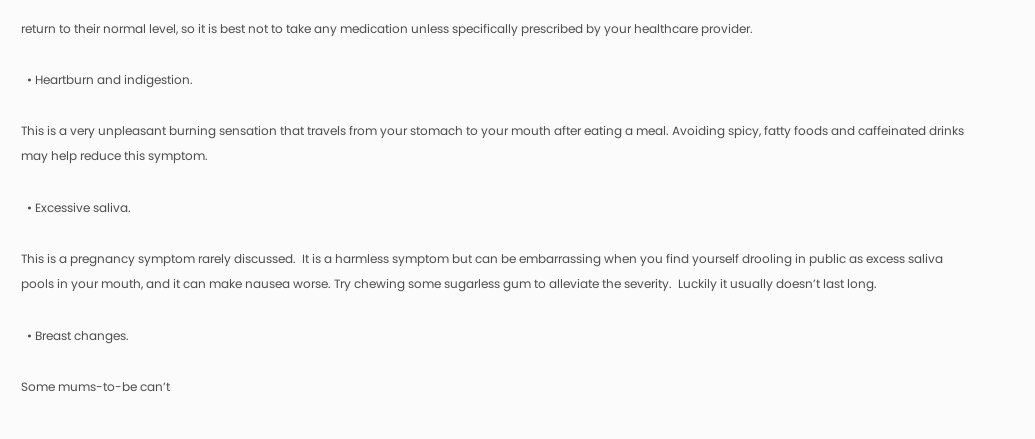return to their normal level, so it is best not to take any medication unless specifically prescribed by your healthcare provider.

  • Heartburn and indigestion.

This is a very unpleasant burning sensation that travels from your stomach to your mouth after eating a meal. Avoiding spicy, fatty foods and caffeinated drinks may help reduce this symptom.

  • Excessive saliva.

This is a pregnancy symptom rarely discussed.  It is a harmless symptom but can be embarrassing when you find yourself drooling in public as excess saliva pools in your mouth, and it can make nausea worse. Try chewing some sugarless gum to alleviate the severity.  Luckily it usually doesn’t last long.

  • Breast changes.

Some mums-to-be can’t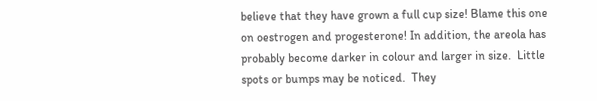believe that they have grown a full cup size! Blame this one on oestrogen and progesterone! In addition, the areola has probably become darker in colour and larger in size.  Little spots or bumps may be noticed.  They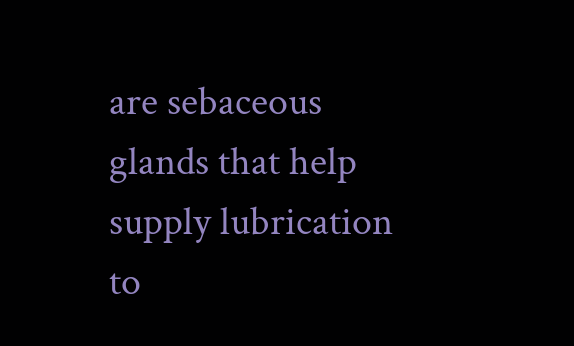are sebaceous glands that help supply lubrication to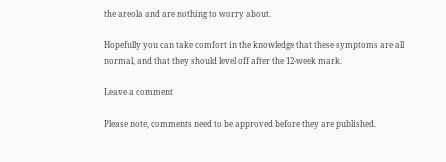the areola and are nothing to worry about.

Hopefully you can take comfort in the knowledge that these symptoms are all normal, and that they should level off after the 12-week mark.

Leave a comment

Please note, comments need to be approved before they are published.